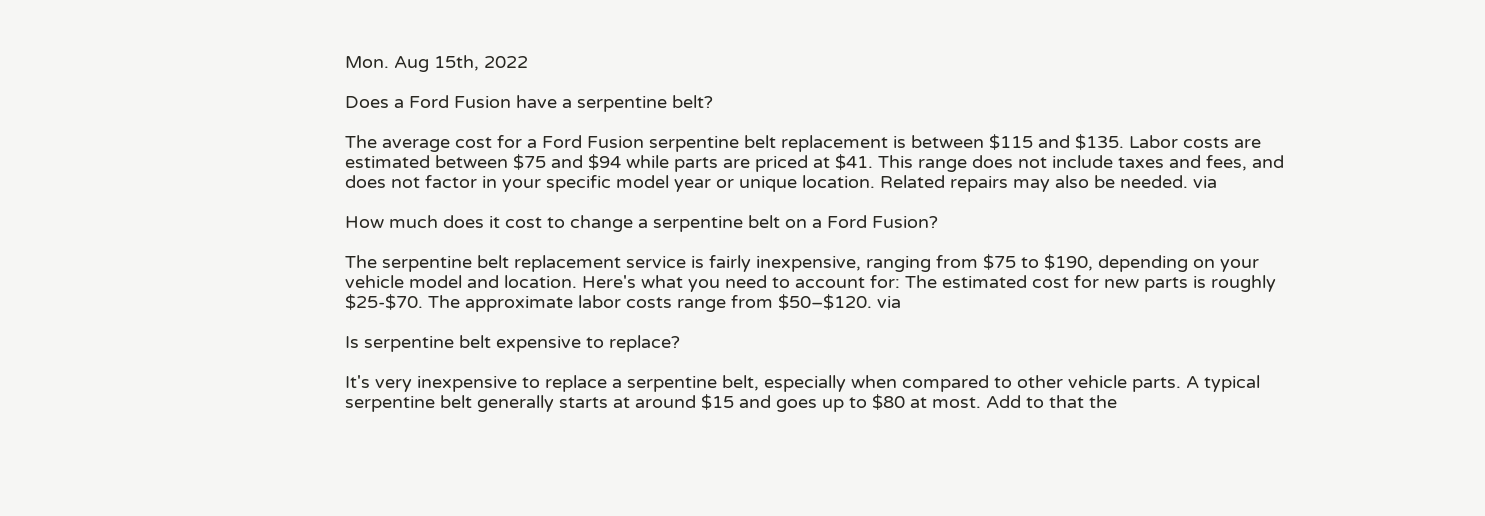Mon. Aug 15th, 2022

Does a Ford Fusion have a serpentine belt?

The average cost for a Ford Fusion serpentine belt replacement is between $115 and $135. Labor costs are estimated between $75 and $94 while parts are priced at $41. This range does not include taxes and fees, and does not factor in your specific model year or unique location. Related repairs may also be needed. via

How much does it cost to change a serpentine belt on a Ford Fusion?

The serpentine belt replacement service is fairly inexpensive, ranging from $75 to $190, depending on your vehicle model and location. Here's what you need to account for: The estimated cost for new parts is roughly $25-$70. The approximate labor costs range from $50–$120. via

Is serpentine belt expensive to replace?

It's very inexpensive to replace a serpentine belt, especially when compared to other vehicle parts. A typical serpentine belt generally starts at around $15 and goes up to $80 at most. Add to that the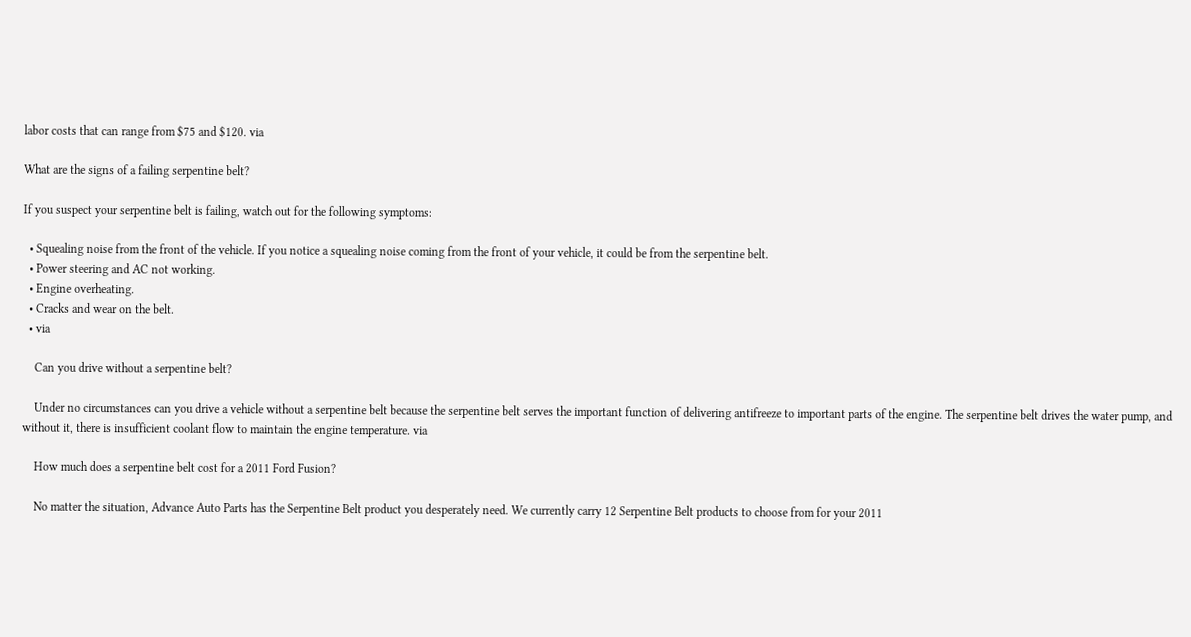labor costs that can range from $75 and $120. via

What are the signs of a failing serpentine belt?

If you suspect your serpentine belt is failing, watch out for the following symptoms:

  • Squealing noise from the front of the vehicle. If you notice a squealing noise coming from the front of your vehicle, it could be from the serpentine belt.
  • Power steering and AC not working.
  • Engine overheating.
  • Cracks and wear on the belt.
  • via

    Can you drive without a serpentine belt?

    Under no circumstances can you drive a vehicle without a serpentine belt because the serpentine belt serves the important function of delivering antifreeze to important parts of the engine. The serpentine belt drives the water pump, and without it, there is insufficient coolant flow to maintain the engine temperature. via

    How much does a serpentine belt cost for a 2011 Ford Fusion?

    No matter the situation, Advance Auto Parts has the Serpentine Belt product you desperately need. We currently carry 12 Serpentine Belt products to choose from for your 2011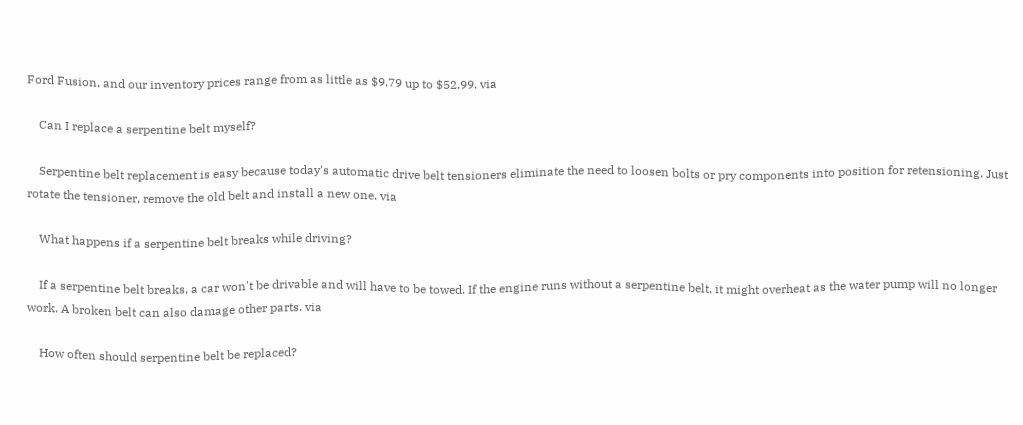Ford Fusion, and our inventory prices range from as little as $9.79 up to $52.99. via

    Can I replace a serpentine belt myself?

    Serpentine belt replacement is easy because today's automatic drive belt tensioners eliminate the need to loosen bolts or pry components into position for retensioning. Just rotate the tensioner, remove the old belt and install a new one. via

    What happens if a serpentine belt breaks while driving?

    If a serpentine belt breaks, a car won't be drivable and will have to be towed. If the engine runs without a serpentine belt, it might overheat as the water pump will no longer work. A broken belt can also damage other parts. via

    How often should serpentine belt be replaced?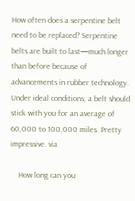How often does a serpentine belt need to be replaced? Serpentine belts are built to last—much longer than before because of advancements in rubber technology. Under ideal conditions, a belt should stick with you for an average of 60,000 to 100,000 miles. Pretty impressive. via

    How long can you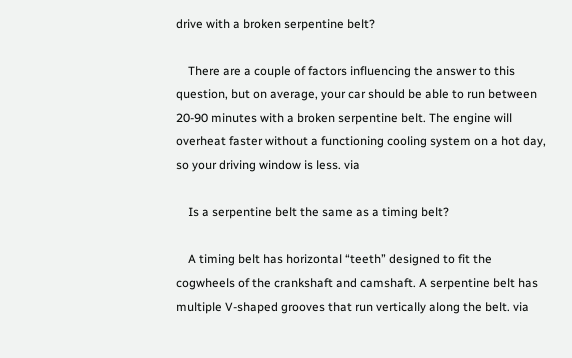drive with a broken serpentine belt?

    There are a couple of factors influencing the answer to this question, but on average, your car should be able to run between 20-90 minutes with a broken serpentine belt. The engine will overheat faster without a functioning cooling system on a hot day, so your driving window is less. via

    Is a serpentine belt the same as a timing belt?

    A timing belt has horizontal “teeth” designed to fit the cogwheels of the crankshaft and camshaft. A serpentine belt has multiple V-shaped grooves that run vertically along the belt. via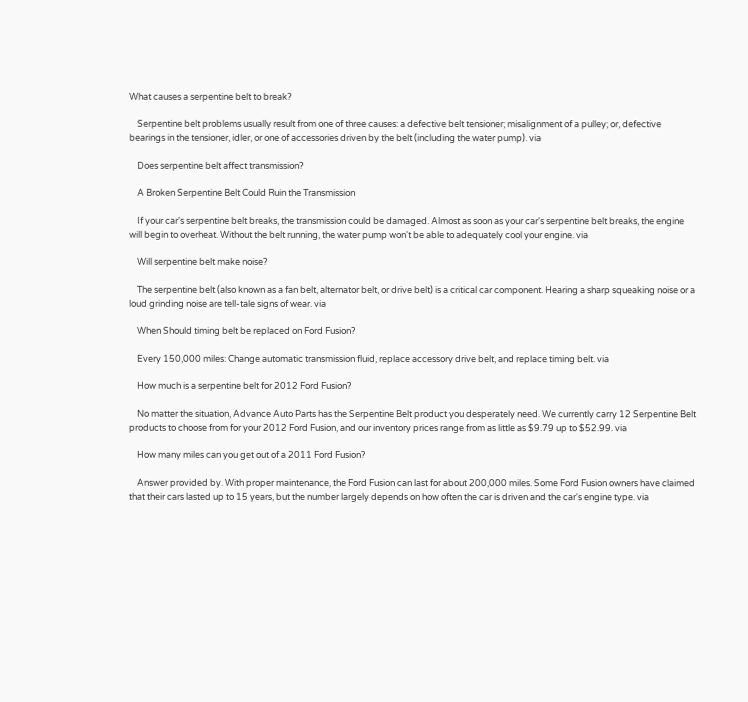What causes a serpentine belt to break?

    Serpentine belt problems usually result from one of three causes: a defective belt tensioner; misalignment of a pulley; or, defective bearings in the tensioner, idler, or one of accessories driven by the belt (including the water pump). via

    Does serpentine belt affect transmission?

    A Broken Serpentine Belt Could Ruin the Transmission

    If your car's serpentine belt breaks, the transmission could be damaged. Almost as soon as your car's serpentine belt breaks, the engine will begin to overheat. Without the belt running, the water pump won't be able to adequately cool your engine. via

    Will serpentine belt make noise?

    The serpentine belt (also known as a fan belt, alternator belt, or drive belt) is a critical car component. Hearing a sharp squeaking noise or a loud grinding noise are tell-tale signs of wear. via

    When Should timing belt be replaced on Ford Fusion?

    Every 150,000 miles: Change automatic transmission fluid, replace accessory drive belt, and replace timing belt. via

    How much is a serpentine belt for 2012 Ford Fusion?

    No matter the situation, Advance Auto Parts has the Serpentine Belt product you desperately need. We currently carry 12 Serpentine Belt products to choose from for your 2012 Ford Fusion, and our inventory prices range from as little as $9.79 up to $52.99. via

    How many miles can you get out of a 2011 Ford Fusion?

    Answer provided by. With proper maintenance, the Ford Fusion can last for about 200,000 miles. Some Ford Fusion owners have claimed that their cars lasted up to 15 years, but the number largely depends on how often the car is driven and the car's engine type. via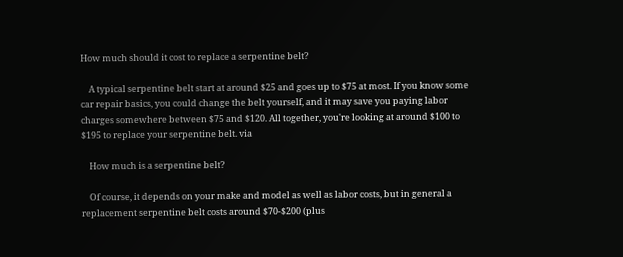How much should it cost to replace a serpentine belt?

    A typical serpentine belt start at around $25 and goes up to $75 at most. If you know some car repair basics, you could change the belt yourself, and it may save you paying labor charges somewhere between $75 and $120. All together, you're looking at around $100 to $195 to replace your serpentine belt. via

    How much is a serpentine belt?

    Of course, it depends on your make and model as well as labor costs, but in general a replacement serpentine belt costs around $70-$200 (plus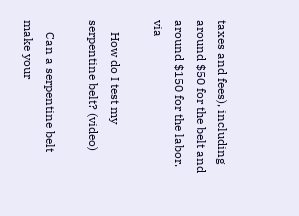taxes and fees), including around $50 for the belt and around $150 for the labor. via

    How do I test my serpentine belt? (video)

    Can a serpentine belt make your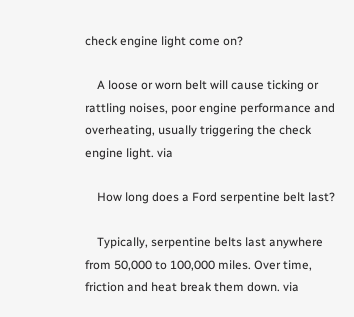check engine light come on?

    A loose or worn belt will cause ticking or rattling noises, poor engine performance and overheating, usually triggering the check engine light. via

    How long does a Ford serpentine belt last?

    Typically, serpentine belts last anywhere from 50,000 to 100,000 miles. Over time, friction and heat break them down. via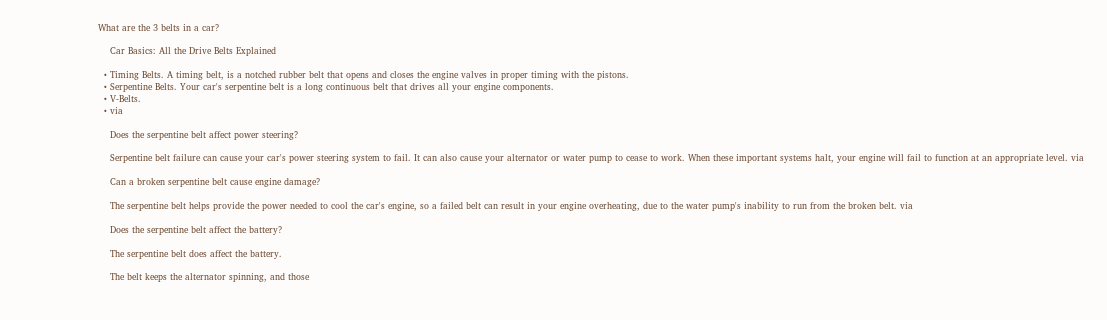What are the 3 belts in a car?

    Car Basics: All the Drive Belts Explained

  • Timing Belts. A timing belt, is a notched rubber belt that opens and closes the engine valves in proper timing with the pistons.
  • Serpentine Belts. Your car's serpentine belt is a long continuous belt that drives all your engine components.
  • V-Belts.
  • via

    Does the serpentine belt affect power steering?

    Serpentine belt failure can cause your car's power steering system to fail. It can also cause your alternator or water pump to cease to work. When these important systems halt, your engine will fail to function at an appropriate level. via

    Can a broken serpentine belt cause engine damage?

    The serpentine belt helps provide the power needed to cool the car's engine, so a failed belt can result in your engine overheating, due to the water pump's inability to run from the broken belt. via

    Does the serpentine belt affect the battery?

    The serpentine belt does affect the battery.

    The belt keeps the alternator spinning, and those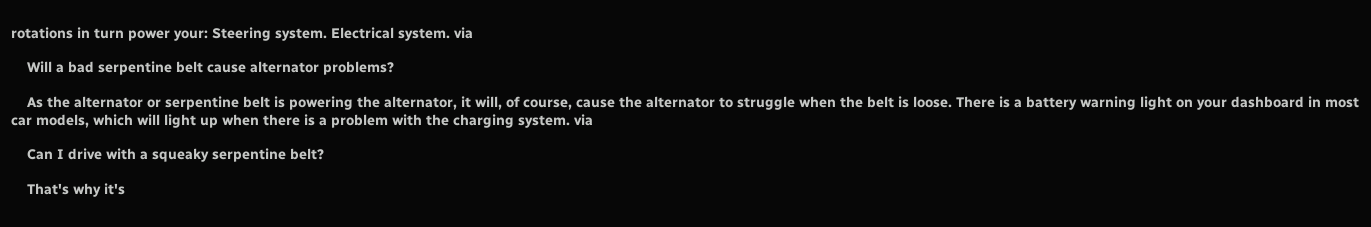rotations in turn power your: Steering system. Electrical system. via

    Will a bad serpentine belt cause alternator problems?

    As the alternator or serpentine belt is powering the alternator, it will, of course, cause the alternator to struggle when the belt is loose. There is a battery warning light on your dashboard in most car models, which will light up when there is a problem with the charging system. via

    Can I drive with a squeaky serpentine belt?

    That's why it's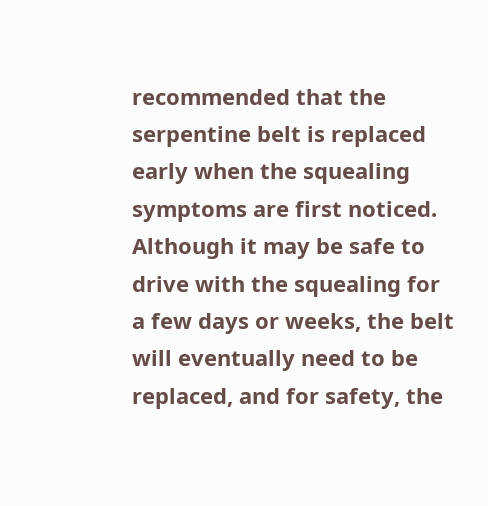recommended that the serpentine belt is replaced early when the squealing symptoms are first noticed. Although it may be safe to drive with the squealing for a few days or weeks, the belt will eventually need to be replaced, and for safety, the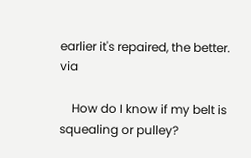earlier it's repaired, the better. via

    How do I know if my belt is squealing or pulley?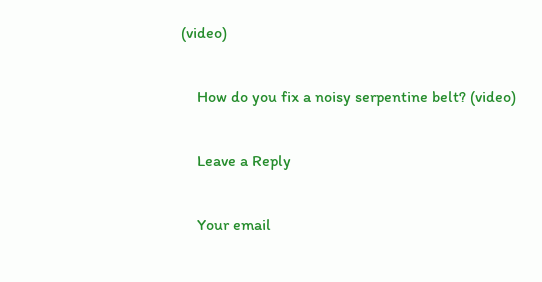(video)

    How do you fix a noisy serpentine belt? (video)

    Leave a Reply

    Your email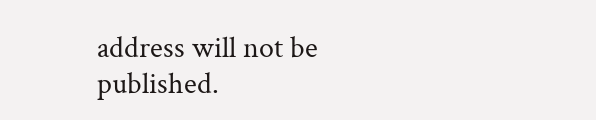address will not be published.